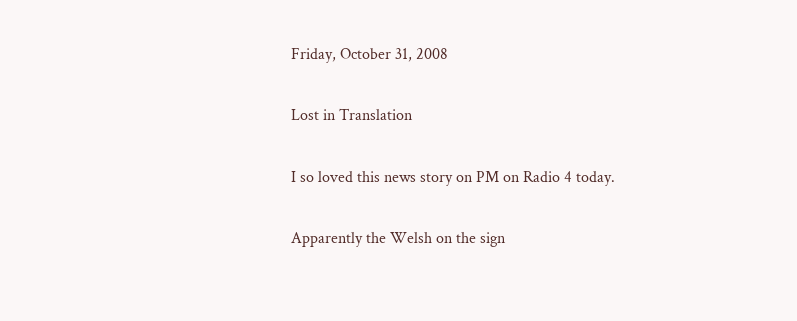Friday, October 31, 2008

Lost in Translation

I so loved this news story on PM on Radio 4 today.

Apparently the Welsh on the sign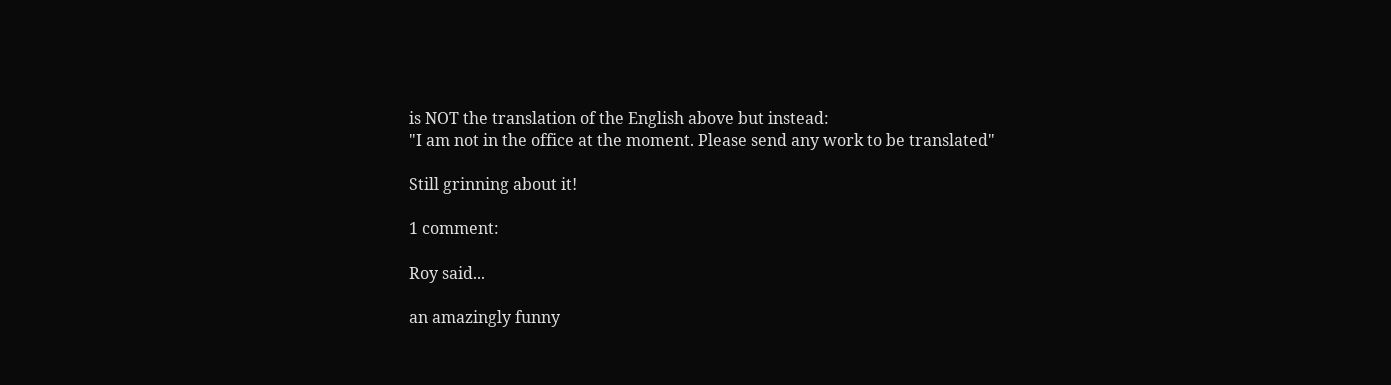is NOT the translation of the English above but instead:
"I am not in the office at the moment. Please send any work to be translated"

Still grinning about it!

1 comment:

Roy said...

an amazingly funny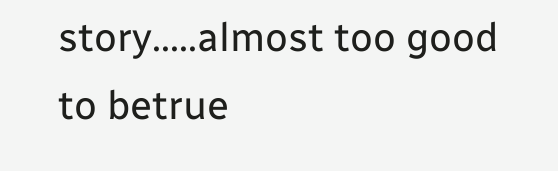story.....almost too good to betrue